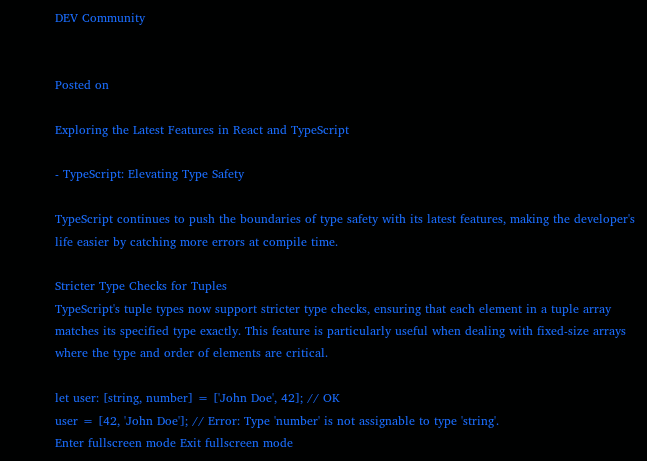DEV Community


Posted on

Exploring the Latest Features in React and TypeScript

- TypeScript: Elevating Type Safety

TypeScript continues to push the boundaries of type safety with its latest features, making the developer's life easier by catching more errors at compile time.

Stricter Type Checks for Tuples
TypeScript's tuple types now support stricter type checks, ensuring that each element in a tuple array matches its specified type exactly. This feature is particularly useful when dealing with fixed-size arrays where the type and order of elements are critical.

let user: [string, number] = ['John Doe', 42]; // OK
user = [42, 'John Doe']; // Error: Type 'number' is not assignable to type 'string'.
Enter fullscreen mode Exit fullscreen mode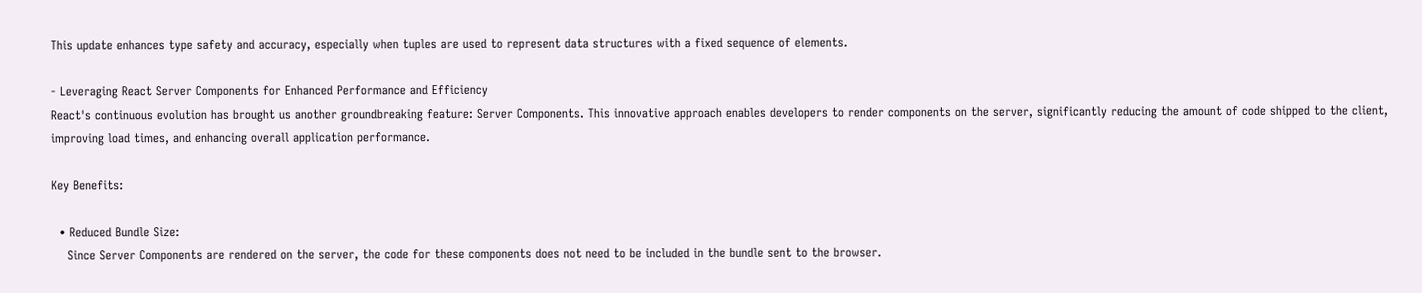This update enhances type safety and accuracy, especially when tuples are used to represent data structures with a fixed sequence of elements.

- Leveraging React Server Components for Enhanced Performance and Efficiency
React's continuous evolution has brought us another groundbreaking feature: Server Components. This innovative approach enables developers to render components on the server, significantly reducing the amount of code shipped to the client, improving load times, and enhancing overall application performance.

Key Benefits:

  • Reduced Bundle Size:
    Since Server Components are rendered on the server, the code for these components does not need to be included in the bundle sent to the browser.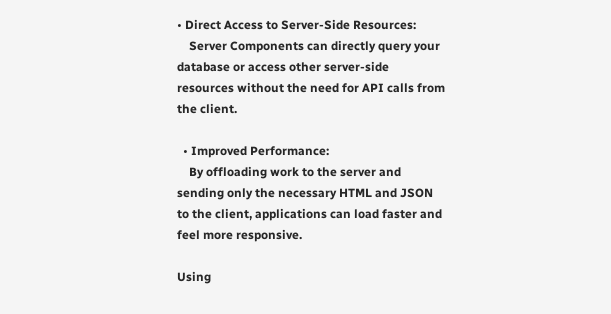• Direct Access to Server-Side Resources:
    Server Components can directly query your database or access other server-side resources without the need for API calls from the client.

  • Improved Performance:
    By offloading work to the server and sending only the necessary HTML and JSON to the client, applications can load faster and feel more responsive.

Using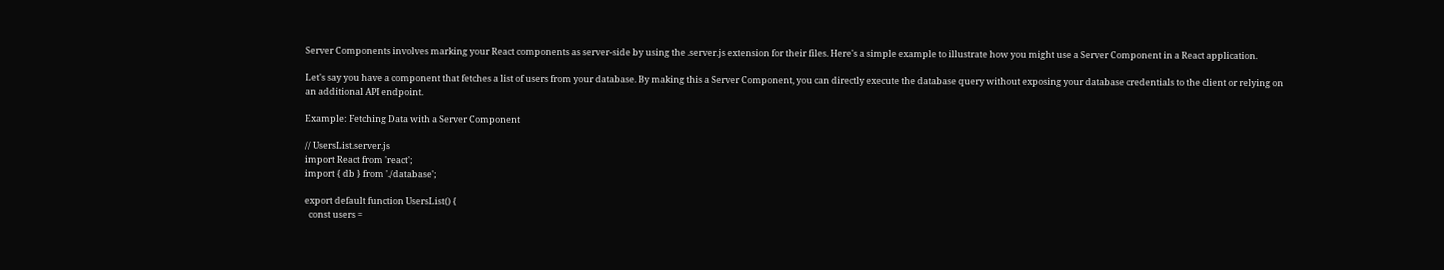Server Components involves marking your React components as server-side by using the .server.js extension for their files. Here's a simple example to illustrate how you might use a Server Component in a React application.

Let's say you have a component that fetches a list of users from your database. By making this a Server Component, you can directly execute the database query without exposing your database credentials to the client or relying on an additional API endpoint.

Example: Fetching Data with a Server Component

// UsersList.server.js
import React from 'react';
import { db } from './database';

export default function UsersList() {
  const users =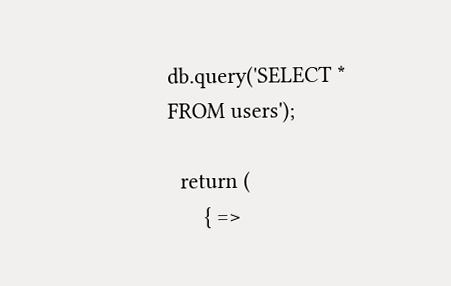db.query('SELECT * FROM users');

  return (
      { =>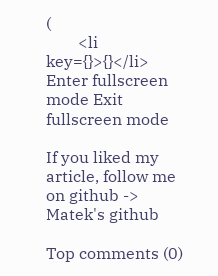(
        <li key={}>{}</li>
Enter fullscreen mode Exit fullscreen mode

If you liked my article, follow me on github -> Matek's github

Top comments (0)